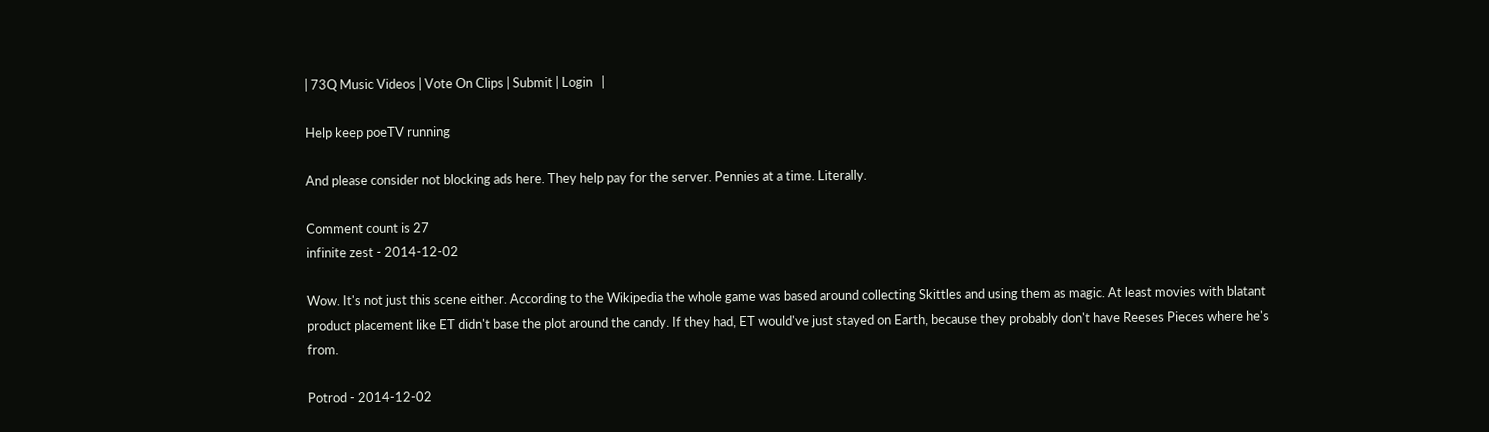| 73Q Music Videos | Vote On Clips | Submit | Login   |

Help keep poeTV running

And please consider not blocking ads here. They help pay for the server. Pennies at a time. Literally.

Comment count is 27
infinite zest - 2014-12-02

Wow. It's not just this scene either. According to the Wikipedia the whole game was based around collecting Skittles and using them as magic. At least movies with blatant product placement like ET didn't base the plot around the candy. If they had, ET would've just stayed on Earth, because they probably don't have Reeses Pieces where he's from.

Potrod - 2014-12-02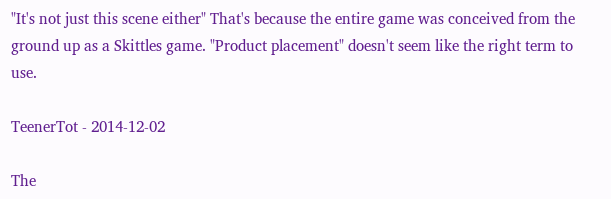"It's not just this scene either" That's because the entire game was conceived from the ground up as a Skittles game. "Product placement" doesn't seem like the right term to use.

TeenerTot - 2014-12-02

The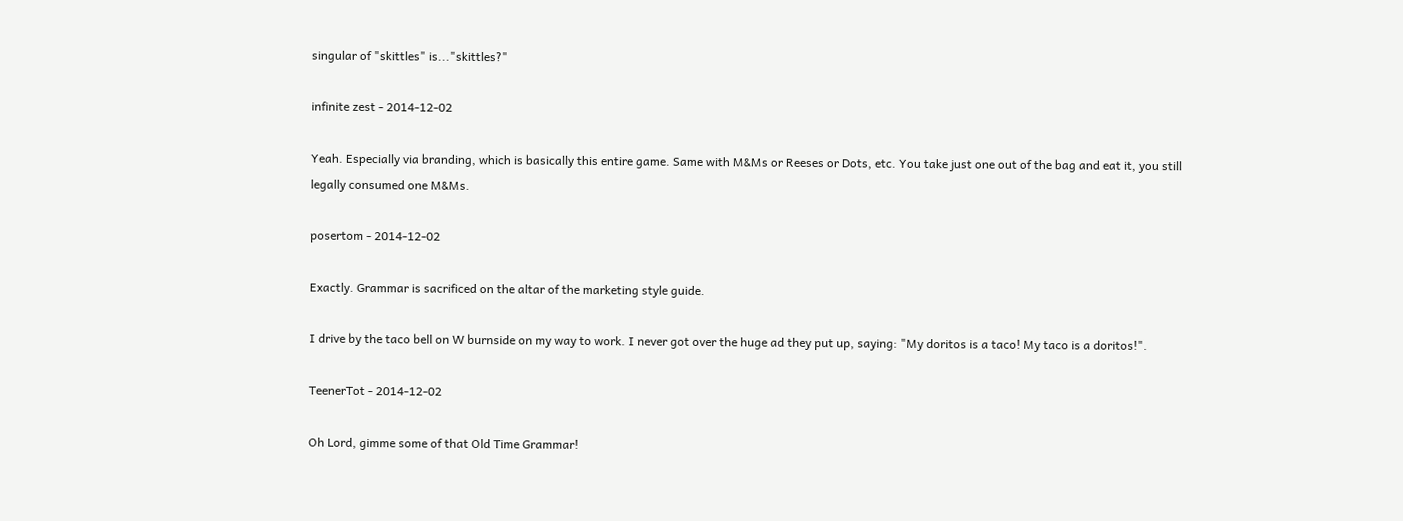singular of "skittles" is..."skittles?"

infinite zest - 2014-12-02

Yeah. Especially via branding, which is basically this entire game. Same with M&Ms or Reeses or Dots, etc. You take just one out of the bag and eat it, you still legally consumed one M&Ms.

posertom - 2014-12-02

Exactly. Grammar is sacrificed on the altar of the marketing style guide.

I drive by the taco bell on W burnside on my way to work. I never got over the huge ad they put up, saying: "My doritos is a taco! My taco is a doritos!".

TeenerTot - 2014-12-02

Oh Lord, gimme some of that Old Time Grammar!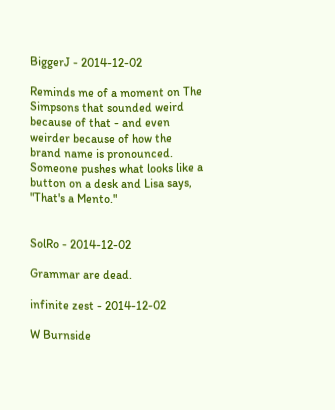BiggerJ - 2014-12-02

Reminds me of a moment on The Simpsons that sounded weird because of that - and even weirder because of how the brand name is pronounced. Someone pushes what looks like a button on a desk and Lisa says, "That's a Mento."


SolRo - 2014-12-02

Grammar are dead.

infinite zest - 2014-12-02

W Burnside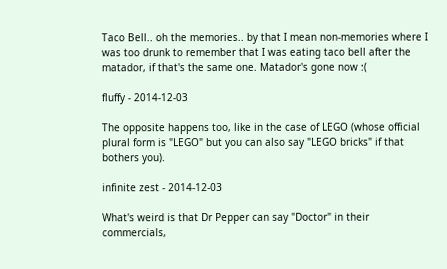Taco Bell.. oh the memories.. by that I mean non-memories where I was too drunk to remember that I was eating taco bell after the matador, if that's the same one. Matador's gone now :(

fluffy - 2014-12-03

The opposite happens too, like in the case of LEGO (whose official plural form is "LEGO" but you can also say "LEGO bricks" if that bothers you).

infinite zest - 2014-12-03

What's weird is that Dr Pepper can say "Doctor" in their commercials,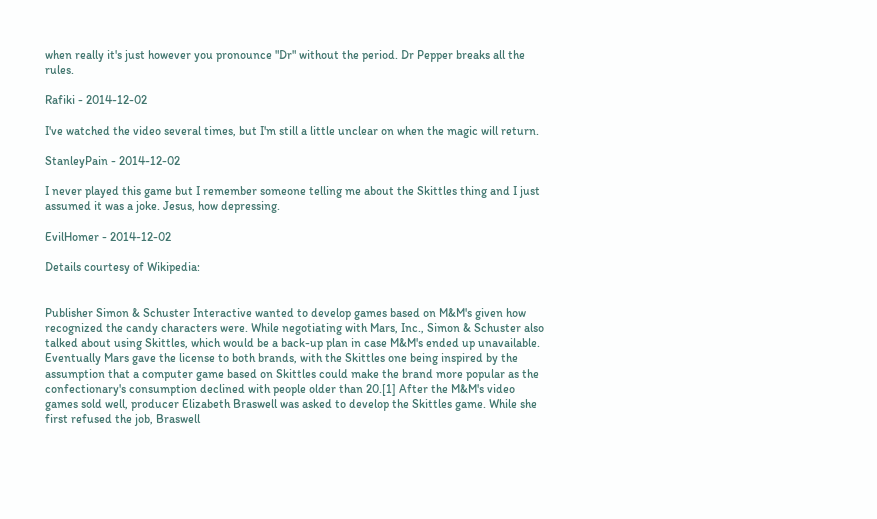when really it's just however you pronounce "Dr" without the period. Dr Pepper breaks all the rules.

Rafiki - 2014-12-02

I've watched the video several times, but I'm still a little unclear on when the magic will return.

StanleyPain - 2014-12-02

I never played this game but I remember someone telling me about the Skittles thing and I just assumed it was a joke. Jesus, how depressing.

EvilHomer - 2014-12-02

Details courtesy of Wikipedia:


Publisher Simon & Schuster Interactive wanted to develop games based on M&M's given how recognized the candy characters were. While negotiating with Mars, Inc., Simon & Schuster also talked about using Skittles, which would be a back-up plan in case M&M's ended up unavailable. Eventually Mars gave the license to both brands, with the Skittles one being inspired by the assumption that a computer game based on Skittles could make the brand more popular as the confectionary's consumption declined with people older than 20.[1] After the M&M's video games sold well, producer Elizabeth Braswell was asked to develop the Skittles game. While she first refused the job, Braswell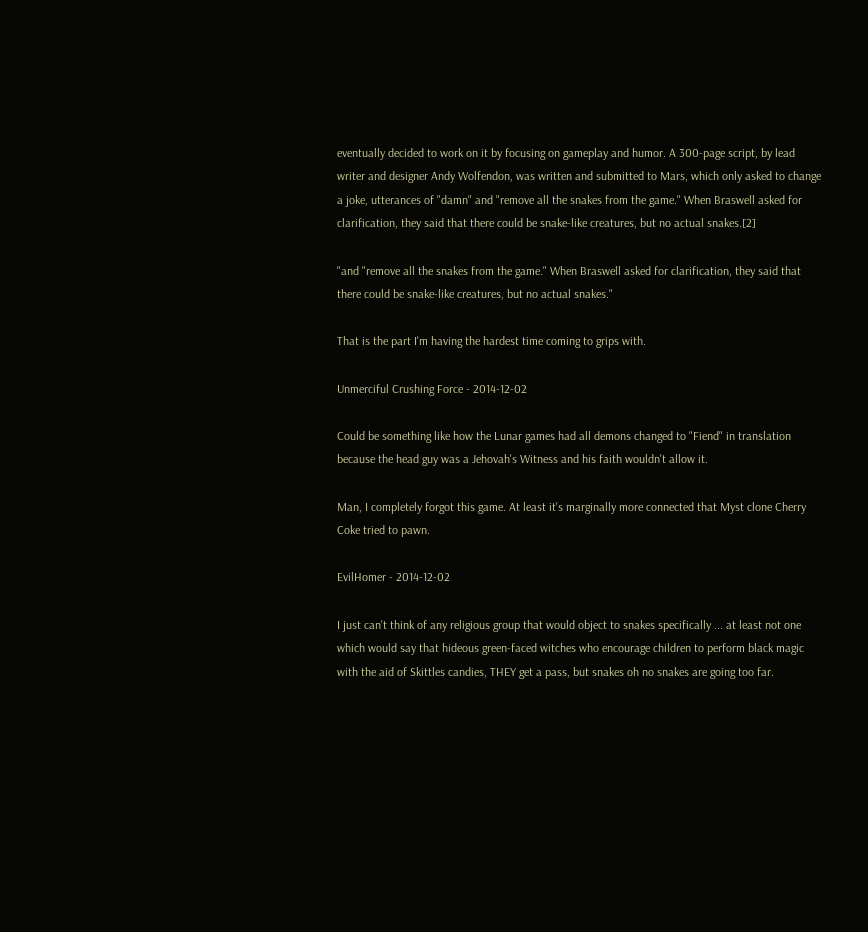eventually decided to work on it by focusing on gameplay and humor. A 300-page script, by lead writer and designer Andy Wolfendon, was written and submitted to Mars, which only asked to change a joke, utterances of "damn" and "remove all the snakes from the game." When Braswell asked for clarification, they said that there could be snake-like creatures, but no actual snakes.[2]

"and "remove all the snakes from the game." When Braswell asked for clarification, they said that there could be snake-like creatures, but no actual snakes."

That is the part I'm having the hardest time coming to grips with.

Unmerciful Crushing Force - 2014-12-02

Could be something like how the Lunar games had all demons changed to "Fiend" in translation because the head guy was a Jehovah's Witness and his faith wouldn't allow it.

Man, I completely forgot this game. At least it's marginally more connected that Myst clone Cherry Coke tried to pawn.

EvilHomer - 2014-12-02

I just can't think of any religious group that would object to snakes specifically ... at least not one which would say that hideous green-faced witches who encourage children to perform black magic with the aid of Skittles candies, THEY get a pass, but snakes oh no snakes are going too far.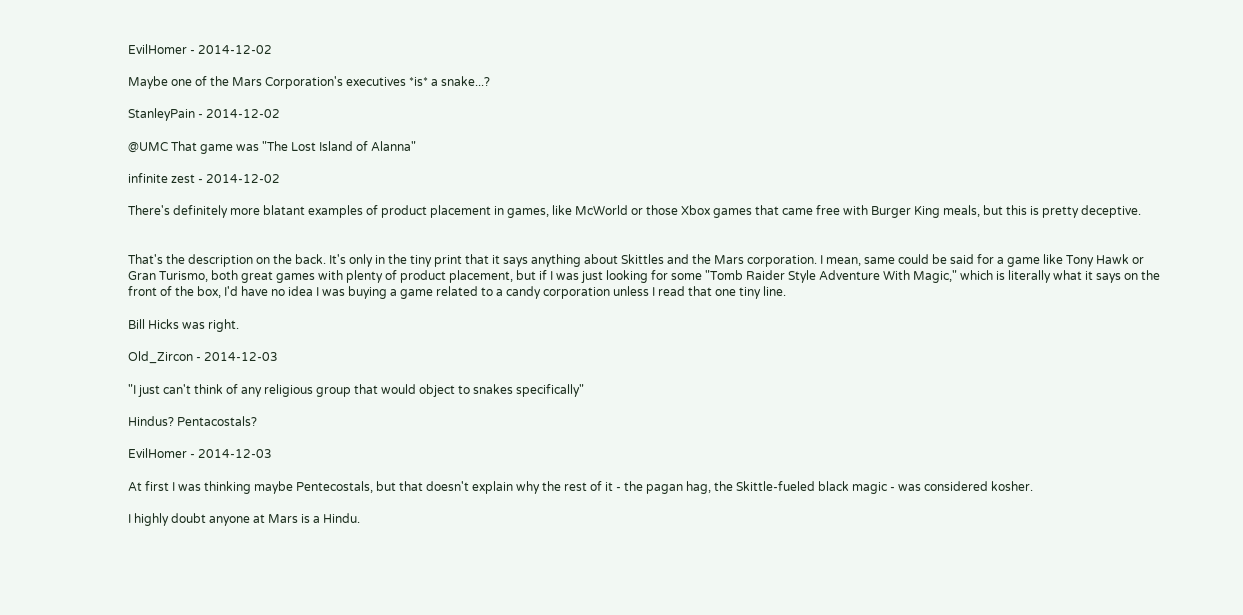EvilHomer - 2014-12-02

Maybe one of the Mars Corporation's executives *is* a snake...?

StanleyPain - 2014-12-02

@UMC That game was "The Lost Island of Alanna"

infinite zest - 2014-12-02

There's definitely more blatant examples of product placement in games, like McWorld or those Xbox games that came free with Burger King meals, but this is pretty deceptive.


That's the description on the back. It's only in the tiny print that it says anything about Skittles and the Mars corporation. I mean, same could be said for a game like Tony Hawk or Gran Turismo, both great games with plenty of product placement, but if I was just looking for some "Tomb Raider Style Adventure With Magic," which is literally what it says on the front of the box, I'd have no idea I was buying a game related to a candy corporation unless I read that one tiny line.

Bill Hicks was right.

Old_Zircon - 2014-12-03

"I just can't think of any religious group that would object to snakes specifically"

Hindus? Pentacostals?

EvilHomer - 2014-12-03

At first I was thinking maybe Pentecostals, but that doesn't explain why the rest of it - the pagan hag, the Skittle-fueled black magic - was considered kosher.

I highly doubt anyone at Mars is a Hindu.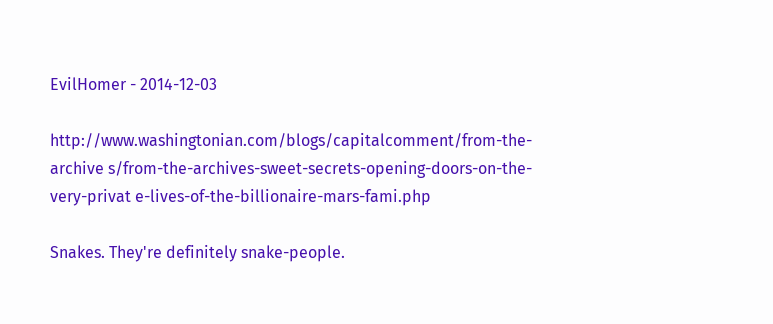EvilHomer - 2014-12-03

http://www.washingtonian.com/blogs/capitalcomment/from-the-archive s/from-the-archives-sweet-secrets-opening-doors-on-the-very-privat e-lives-of-the-billionaire-mars-fami.php

Snakes. They're definitely snake-people.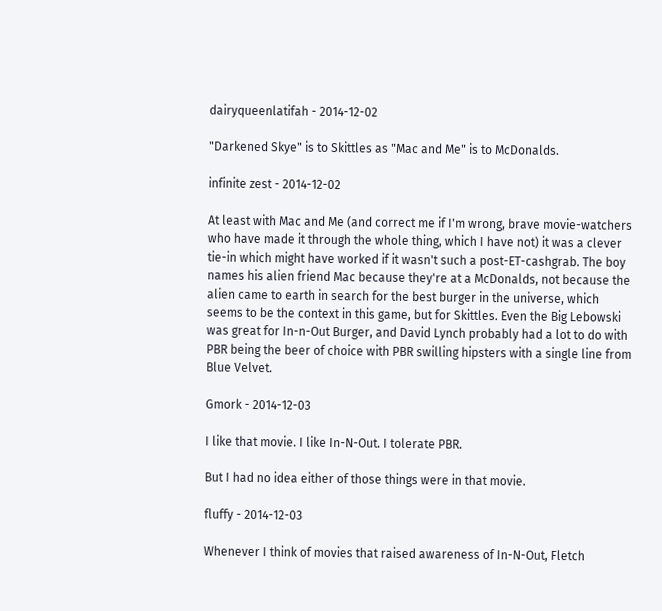dairyqueenlatifah - 2014-12-02

"Darkened Skye" is to Skittles as "Mac and Me" is to McDonalds.

infinite zest - 2014-12-02

At least with Mac and Me (and correct me if I'm wrong, brave movie-watchers who have made it through the whole thing, which I have not) it was a clever tie-in which might have worked if it wasn't such a post-ET-cashgrab. The boy names his alien friend Mac because they're at a McDonalds, not because the alien came to earth in search for the best burger in the universe, which seems to be the context in this game, but for Skittles. Even the Big Lebowski was great for In-n-Out Burger, and David Lynch probably had a lot to do with PBR being the beer of choice with PBR swilling hipsters with a single line from Blue Velvet.

Gmork - 2014-12-03

I like that movie. I like In-N-Out. I tolerate PBR.

But I had no idea either of those things were in that movie.

fluffy - 2014-12-03

Whenever I think of movies that raised awareness of In-N-Out, Fletch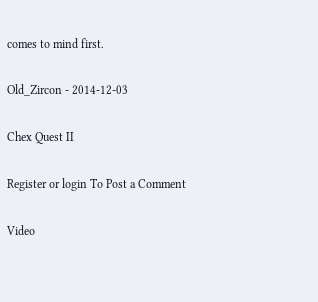comes to mind first.

Old_Zircon - 2014-12-03

Chex Quest II

Register or login To Post a Comment

Video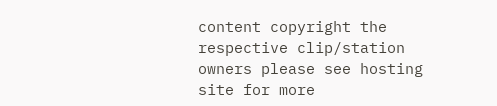content copyright the respective clip/station owners please see hosting site for more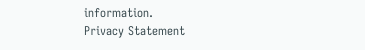information.
Privacy Statement